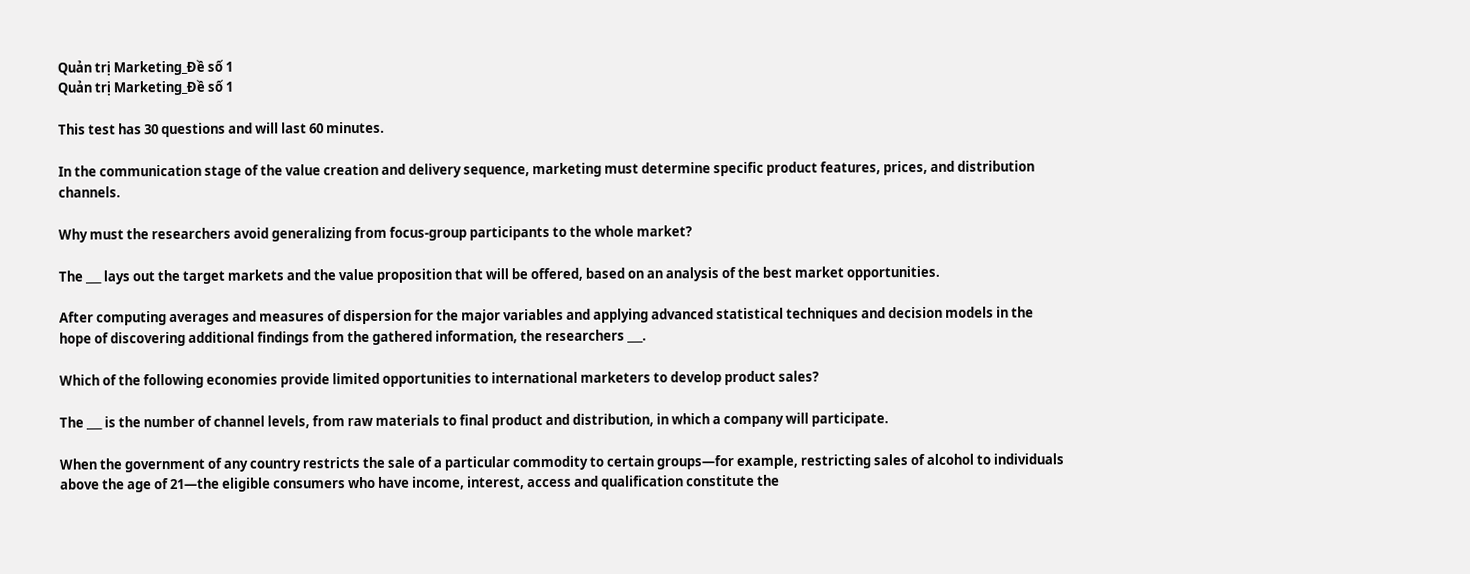Quản trị Marketing_Đề số 1
Quản trị Marketing_Đề số 1

This test has 30 questions and will last 60 minutes.

In the communication stage of the value creation and delivery sequence, marketing must determine specific product features, prices, and distribution channels.

Why must the researchers avoid generalizing from focus-group participants to the whole market?

The ___ lays out the target markets and the value proposition that will be offered, based on an analysis of the best market opportunities.

After computing averages and measures of dispersion for the major variables and applying advanced statistical techniques and decision models in the hope of discovering additional findings from the gathered information, the researchers ___.

Which of the following economies provide limited opportunities to international marketers to develop product sales?

The ___ is the number of channel levels, from raw materials to final product and distribution, in which a company will participate.

When the government of any country restricts the sale of a particular commodity to certain groups—for example, restricting sales of alcohol to individuals above the age of 21—the eligible consumers who have income, interest, access and qualification constitute the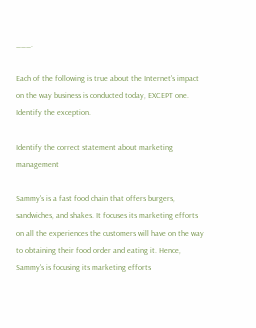___.

Each of the following is true about the Internet's impact on the way business is conducted today, EXCEPT one. Identify the exception.

Identify the correct statement about marketing management

Sammy's is a fast food chain that offers burgers, sandwiches, and shakes. It focuses its marketing efforts on all the experiences the customers will have on the way to obtaining their food order and eating it. Hence, Sammy's is focusing its marketing efforts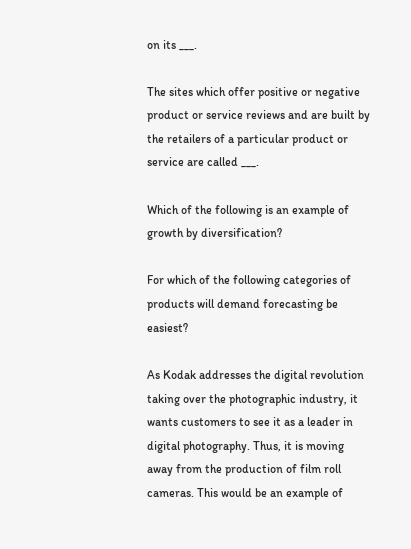on its ___.

The sites which offer positive or negative product or service reviews and are built by the retailers of a particular product or service are called ___.

Which of the following is an example of growth by diversification?

For which of the following categories of products will demand forecasting be easiest?

As Kodak addresses the digital revolution taking over the photographic industry, it wants customers to see it as a leader in digital photography. Thus, it is moving away from the production of film roll cameras. This would be an example of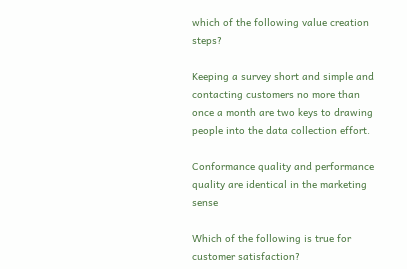which of the following value creation steps?

Keeping a survey short and simple and contacting customers no more than once a month are two keys to drawing people into the data collection effort.

Conformance quality and performance quality are identical in the marketing sense

Which of the following is true for customer satisfaction?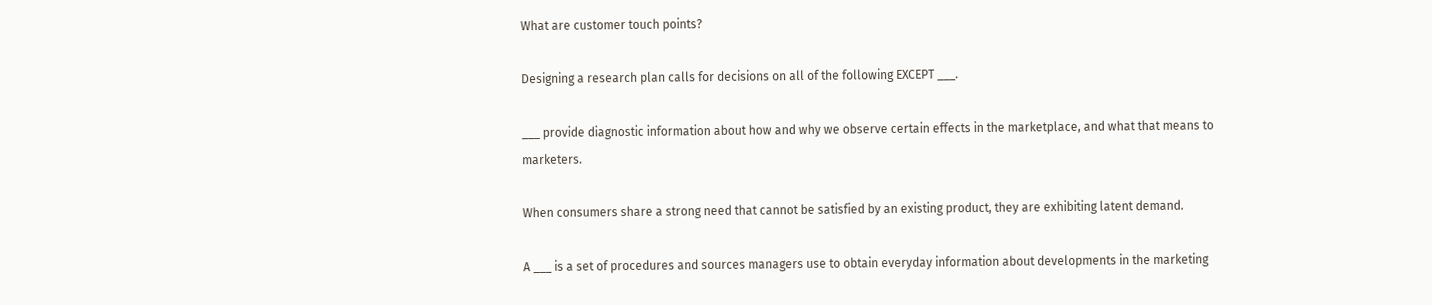What are customer touch points?

Designing a research plan calls for decisions on all of the following EXCEPT ___.

___ provide diagnostic information about how and why we observe certain effects in the marketplace, and what that means to marketers.

When consumers share a strong need that cannot be satisfied by an existing product, they are exhibiting latent demand.

A ___ is a set of procedures and sources managers use to obtain everyday information about developments in the marketing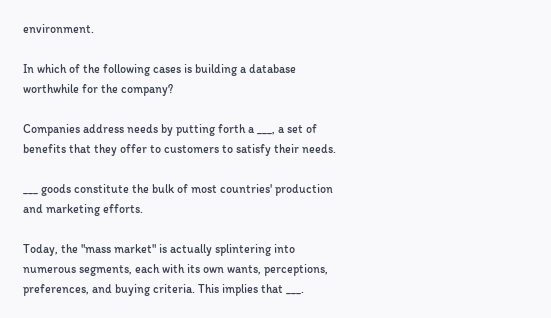environment.

In which of the following cases is building a database worthwhile for the company?

Companies address needs by putting forth a ___, a set of benefits that they offer to customers to satisfy their needs.

___ goods constitute the bulk of most countries' production and marketing efforts.

Today, the "mass market" is actually splintering into numerous segments, each with its own wants, perceptions, preferences, and buying criteria. This implies that ___.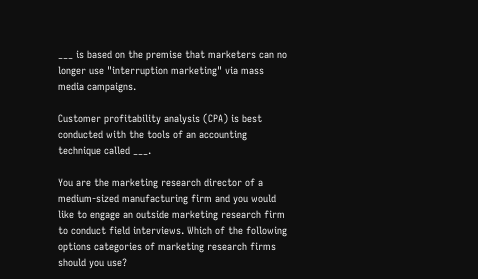___ is based on the premise that marketers can no longer use "interruption marketing" via mass media campaigns.

Customer profitability analysis (CPA) is best conducted with the tools of an accounting technique called ___.

You are the marketing research director of a medium-sized manufacturing firm and you would like to engage an outside marketing research firm to conduct field interviews. Which of the following options categories of marketing research firms should you use?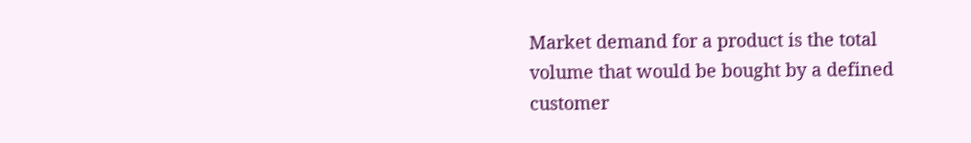Market demand for a product is the total volume that would be bought by a defined customer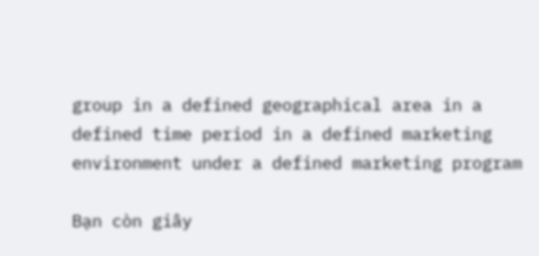group in a defined geographical area in a defined time period in a defined marketing environment under a defined marketing program

Bạn còn giây